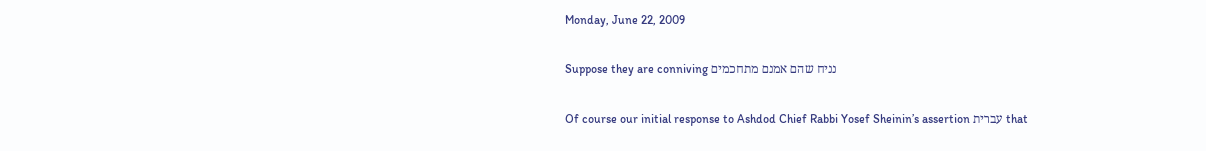Monday, June 22, 2009

Suppose they are conniving נניח שהם אמנם מתחכמים

Of course our initial response to Ashdod Chief Rabbi Yosef Sheinin’s assertion עברית that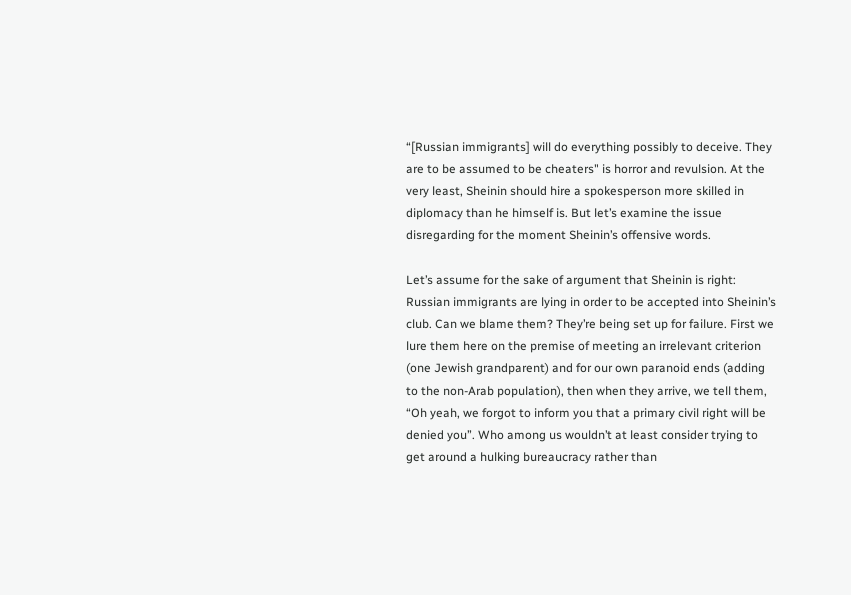“[Russian immigrants] will do everything possibly to deceive. They are to be assumed to be cheaters" is horror and revulsion. At the very least, Sheinin should hire a spokesperson more skilled in diplomacy than he himself is. But let’s examine the issue disregarding for the moment Sheinin’s offensive words.

Let’s assume for the sake of argument that Sheinin is right: Russian immigrants are lying in order to be accepted into Sheinin’s club. Can we blame them? They’re being set up for failure. First we lure them here on the premise of meeting an irrelevant criterion (one Jewish grandparent) and for our own paranoid ends (adding to the non-Arab population), then when they arrive, we tell them, “Oh yeah, we forgot to inform you that a primary civil right will be denied you”. Who among us wouldn’t at least consider trying to get around a hulking bureaucracy rather than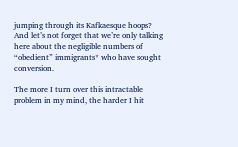jumping through its Kafkaesque hoops? And let’s not forget that we’re only talking here about the negligible numbers of “obedient” immigrants* who have sought conversion.

The more I turn over this intractable problem in my mind, the harder I hit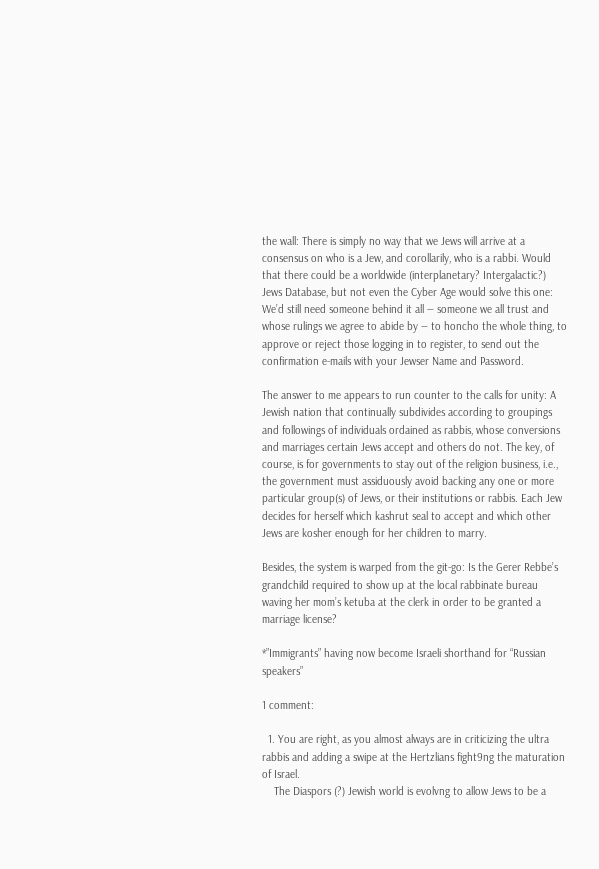the wall: There is simply no way that we Jews will arrive at a consensus on who is a Jew, and corollarily, who is a rabbi. Would that there could be a worldwide (interplanetary? Intergalactic?) Jews Database, but not even the Cyber Age would solve this one: We’d still need someone behind it all ― someone we all trust and whose rulings we agree to abide by ― to honcho the whole thing, to approve or reject those logging in to register, to send out the confirmation e-mails with your Jewser Name and Password.

The answer to me appears to run counter to the calls for unity: A Jewish nation that continually subdivides according to groupings and followings of individuals ordained as rabbis, whose conversions and marriages certain Jews accept and others do not. The key, of course, is for governments to stay out of the religion business, i.e., the government must assiduously avoid backing any one or more particular group(s) of Jews, or their institutions or rabbis. Each Jew decides for herself which kashrut seal to accept and which other Jews are kosher enough for her children to marry.

Besides, the system is warped from the git-go: Is the Gerer Rebbe’s grandchild required to show up at the local rabbinate bureau waving her mom’s ketuba at the clerk in order to be granted a marriage license?

*”Immigrants” having now become Israeli shorthand for “Russian speakers”

1 comment:

  1. You are right, as you almost always are in criticizing the ultra rabbis and adding a swipe at the Hertzlians fight9ng the maturation of Israel.
    The Diaspors (?) Jewish world is evolvng to allow Jews to be a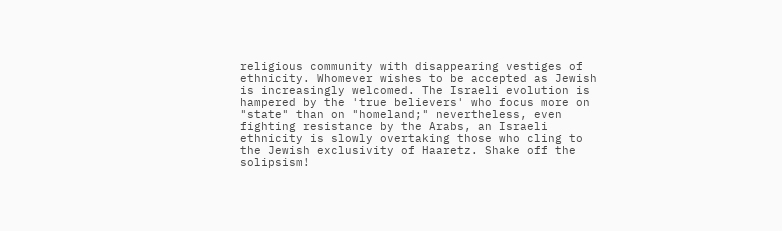religious community with disappearing vestiges of ethnicity. Whomever wishes to be accepted as Jewish is increasingly welcomed. The Israeli evolution is hampered by the 'true believers' who focus more on "state" than on "homeland;" nevertheless, even fighting resistance by the Arabs, an Israeli ethnicity is slowly overtaking those who cling to the Jewish exclusivity of Haaretz. Shake off the solipsism!